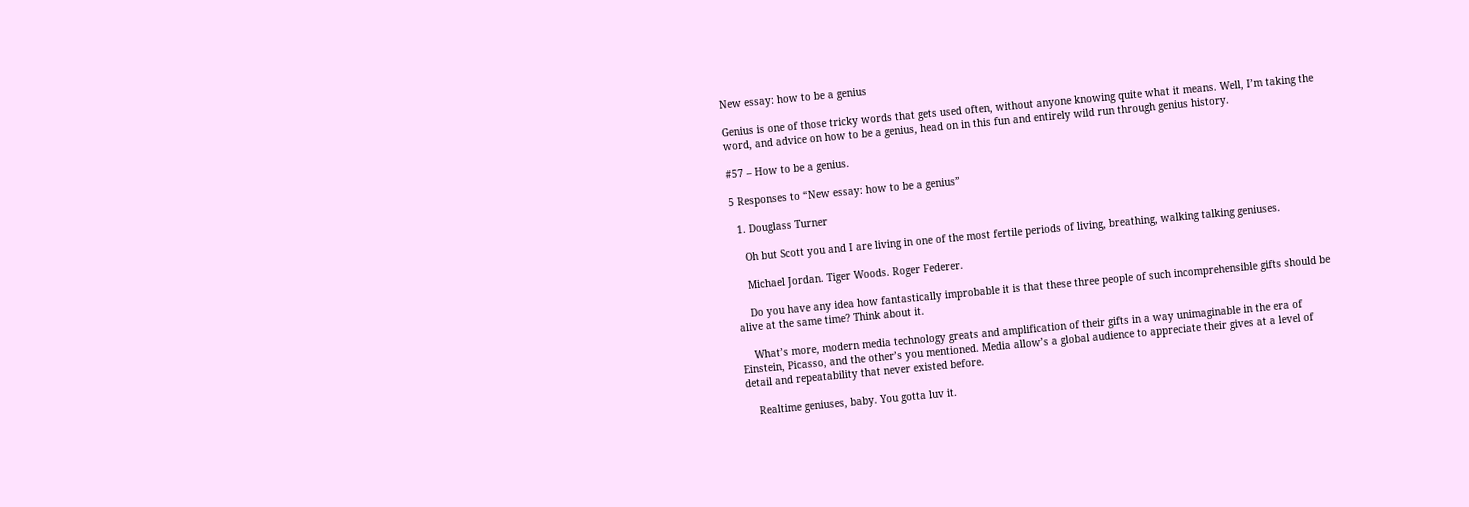New essay: how to be a genius

Genius is one of those tricky words that gets used often, without anyone knowing quite what it means. Well, I’m taking the word, and advice on how to be a genius, head on in this fun and entirely wild run through genius history.

#57 – How to be a genius.

5 Responses to “New essay: how to be a genius”

  1. Douglass Turner

    Oh but Scott you and I are living in one of the most fertile periods of living, breathing, walking talking geniuses.

    Michael Jordan. Tiger Woods. Roger Federer.

    Do you have any idea how fantastically improbable it is that these three people of such incomprehensible gifts should be alive at the same time? Think about it.

    What’s more, modern media technology greats and amplification of their gifts in a way unimaginable in the era of Einstein, Picasso, and the other’s you mentioned. Media allow’s a global audience to appreciate their gives at a level of detail and repeatability that never existed before.

    Realtime geniuses, baby. You gotta luv it.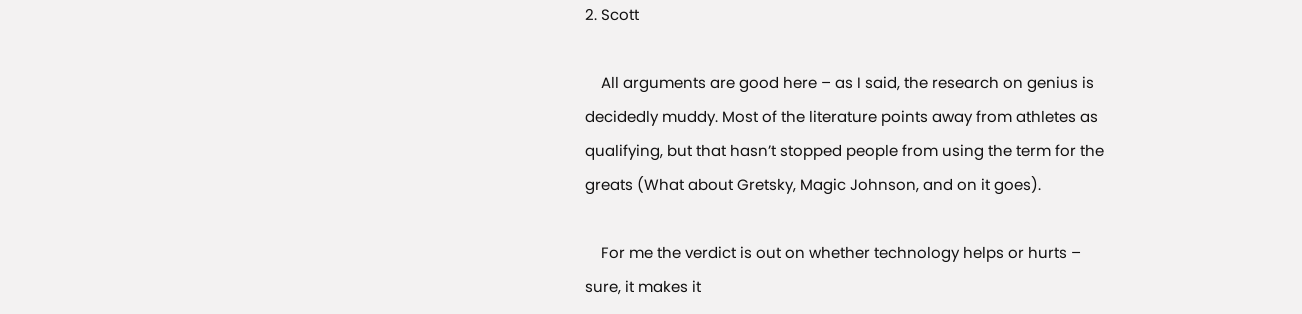2. Scott

    All arguments are good here – as I said, the research on genius is decidedly muddy. Most of the literature points away from athletes as qualifying, but that hasn’t stopped people from using the term for the greats (What about Gretsky, Magic Johnson, and on it goes).

    For me the verdict is out on whether technology helps or hurts – sure, it makes it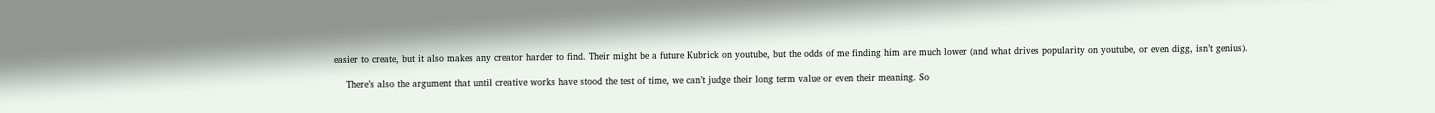easier to create, but it also makes any creator harder to find. Their might be a future Kubrick on youtube, but the odds of me finding him are much lower (and what drives popularity on youtube, or even digg, isn’t genius).

    There’s also the argument that until creative works have stood the test of time, we can’t judge their long term value or even their meaning. So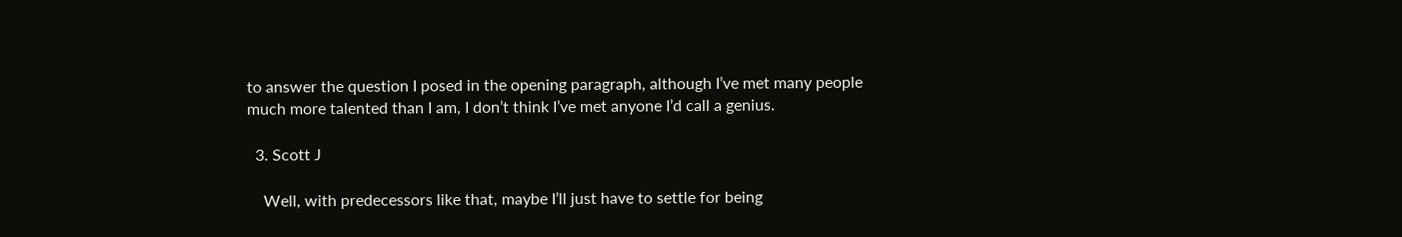to answer the question I posed in the opening paragraph, although I’ve met many people much more talented than I am, I don’t think I’ve met anyone I’d call a genius.

  3. Scott J

    Well, with predecessors like that, maybe I’ll just have to settle for being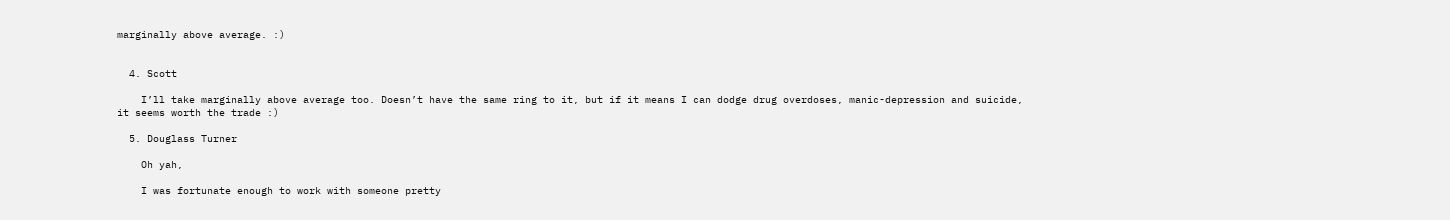marginally above average. :)


  4. Scott

    I’ll take marginally above average too. Doesn’t have the same ring to it, but if it means I can dodge drug overdoses, manic-depression and suicide, it seems worth the trade :)

  5. Douglass Turner

    Oh yah,

    I was fortunate enough to work with someone pretty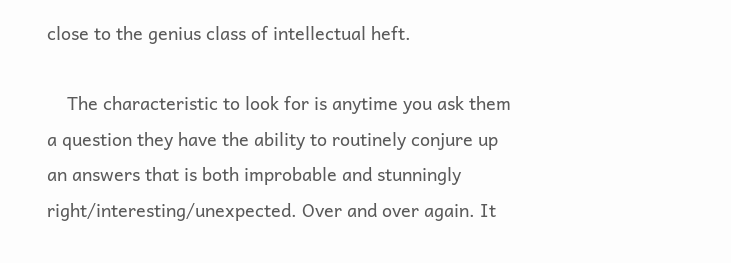close to the genius class of intellectual heft.

    The characteristic to look for is anytime you ask them a question they have the ability to routinely conjure up an answers that is both improbable and stunningly right/interesting/unexpected. Over and over again. It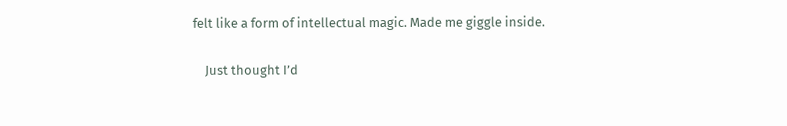felt like a form of intellectual magic. Made me giggle inside.

    Just thought I’d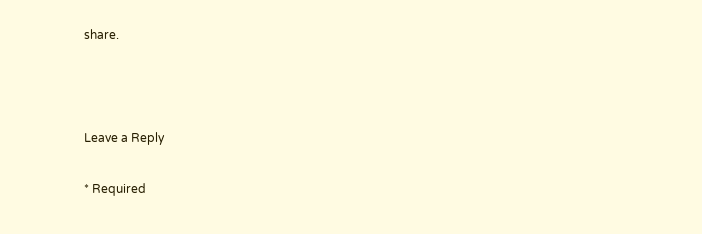share.



Leave a Reply

* Required